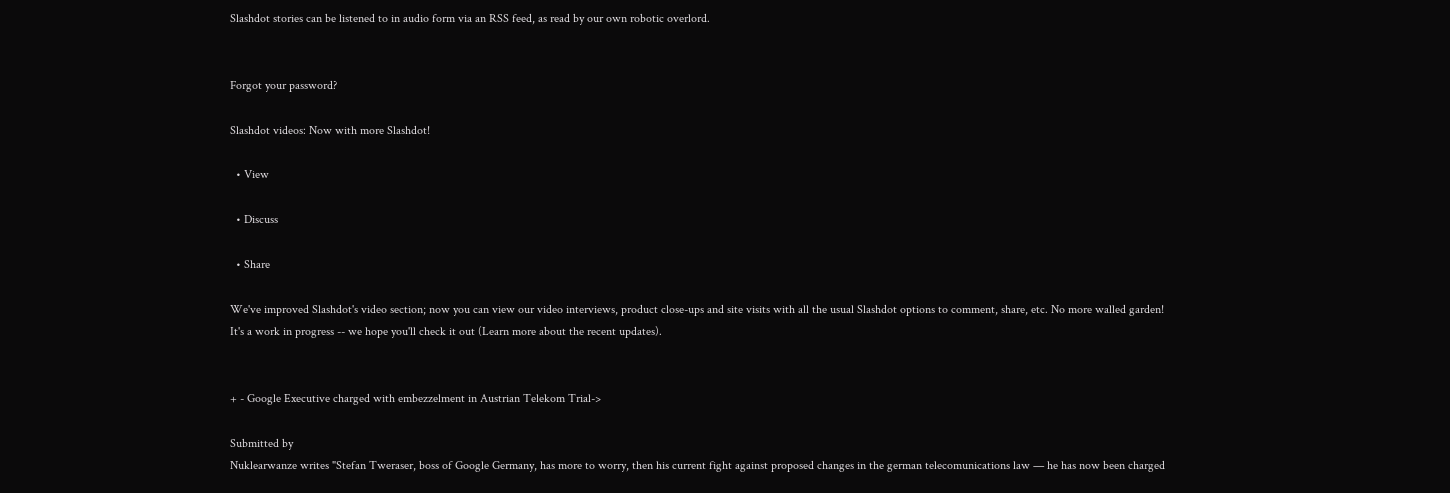Slashdot stories can be listened to in audio form via an RSS feed, as read by our own robotic overlord.


Forgot your password?

Slashdot videos: Now with more Slashdot!

  • View

  • Discuss

  • Share

We've improved Slashdot's video section; now you can view our video interviews, product close-ups and site visits with all the usual Slashdot options to comment, share, etc. No more walled garden! It's a work in progress -- we hope you'll check it out (Learn more about the recent updates).


+ - Google Executive charged with embezzelment in Austrian Telekom Trial->

Submitted by
Nuklearwanze writes "Stefan Tweraser, boss of Google Germany, has more to worry, then his current fight against proposed changes in the german telecomunications law — he has now been charged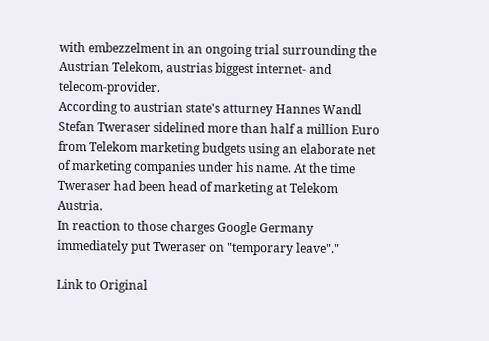with embezzelment in an ongoing trial surrounding the Austrian Telekom, austrias biggest internet- and telecom-provider.
According to austrian state's atturney Hannes Wandl Stefan Tweraser sidelined more than half a million Euro from Telekom marketing budgets using an elaborate net of marketing companies under his name. At the time Tweraser had been head of marketing at Telekom Austria.
In reaction to those charges Google Germany immediately put Tweraser on "temporary leave"."

Link to Original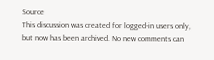Source
This discussion was created for logged-in users only, but now has been archived. No new comments can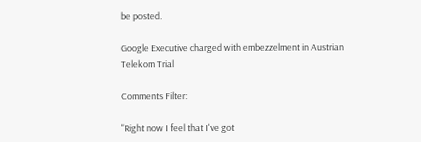be posted.

Google Executive charged with embezzelment in Austrian Telekom Trial

Comments Filter:

"Right now I feel that I've got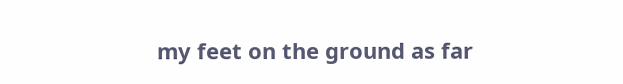my feet on the ground as far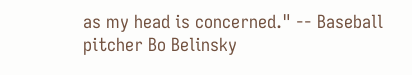as my head is concerned." -- Baseball pitcher Bo Belinsky